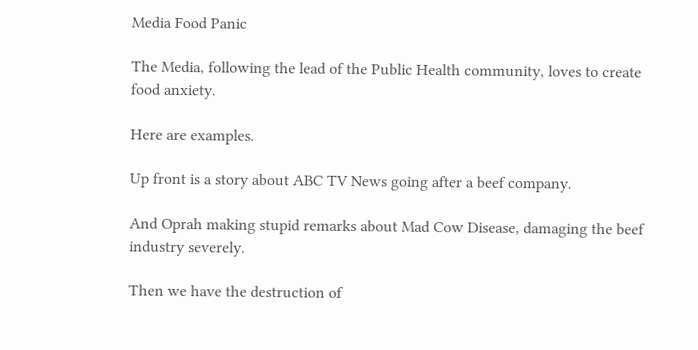Media Food Panic

The Media, following the lead of the Public Health community, loves to create food anxiety.

Here are examples.

Up front is a story about ABC TV News going after a beef company.

And Oprah making stupid remarks about Mad Cow Disease, damaging the beef industry severely.

Then we have the destruction of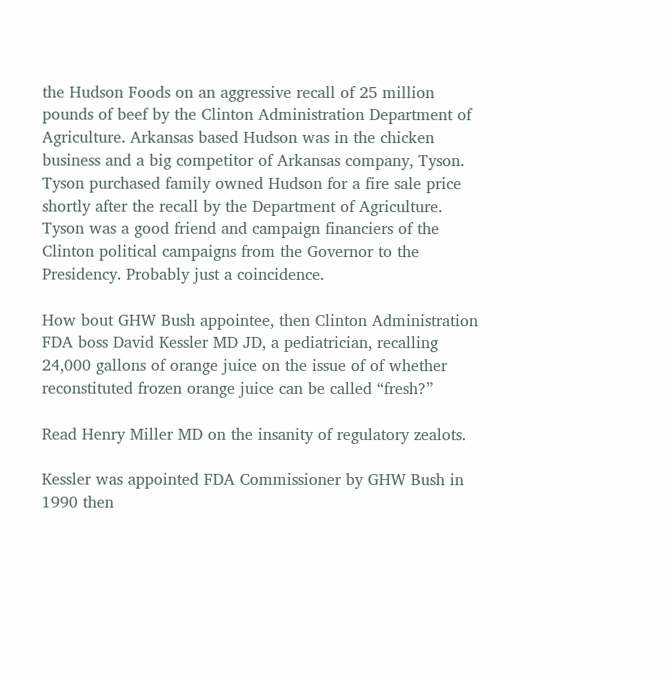the Hudson Foods on an aggressive recall of 25 million pounds of beef by the Clinton Administration Department of Agriculture. Arkansas based Hudson was in the chicken business and a big competitor of Arkansas company, Tyson. Tyson purchased family owned Hudson for a fire sale price shortly after the recall by the Department of Agriculture. Tyson was a good friend and campaign financiers of the Clinton political campaigns from the Governor to the Presidency. Probably just a coincidence.

How bout GHW Bush appointee, then Clinton Administration FDA boss David Kessler MD JD, a pediatrician, recalling 24,000 gallons of orange juice on the issue of of whether reconstituted frozen orange juice can be called “fresh?”

Read Henry Miller MD on the insanity of regulatory zealots.

Kessler was appointed FDA Commissioner by GHW Bush in 1990 then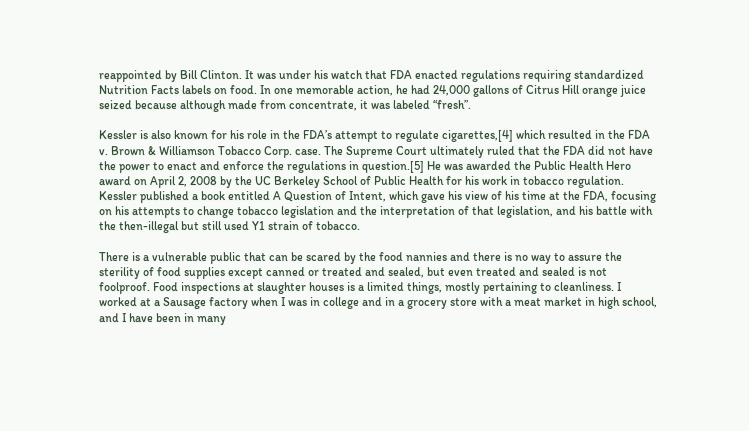reappointed by Bill Clinton. It was under his watch that FDA enacted regulations requiring standardized Nutrition Facts labels on food. In one memorable action, he had 24,000 gallons of Citrus Hill orange juice seized because although made from concentrate, it was labeled “fresh”.

Kessler is also known for his role in the FDA’s attempt to regulate cigarettes,[4] which resulted in the FDA v. Brown & Williamson Tobacco Corp. case. The Supreme Court ultimately ruled that the FDA did not have the power to enact and enforce the regulations in question.[5] He was awarded the Public Health Hero award on April 2, 2008 by the UC Berkeley School of Public Health for his work in tobacco regulation. Kessler published a book entitled A Question of Intent, which gave his view of his time at the FDA, focusing on his attempts to change tobacco legislation and the interpretation of that legislation, and his battle with the then-illegal but still used Y1 strain of tobacco.

There is a vulnerable public that can be scared by the food nannies and there is no way to assure the sterility of food supplies except canned or treated and sealed, but even treated and sealed is not foolproof. Food inspections at slaughter houses is a limited things, mostly pertaining to cleanliness. I worked at a Sausage factory when I was in college and in a grocery store with a meat market in high school, and I have been in many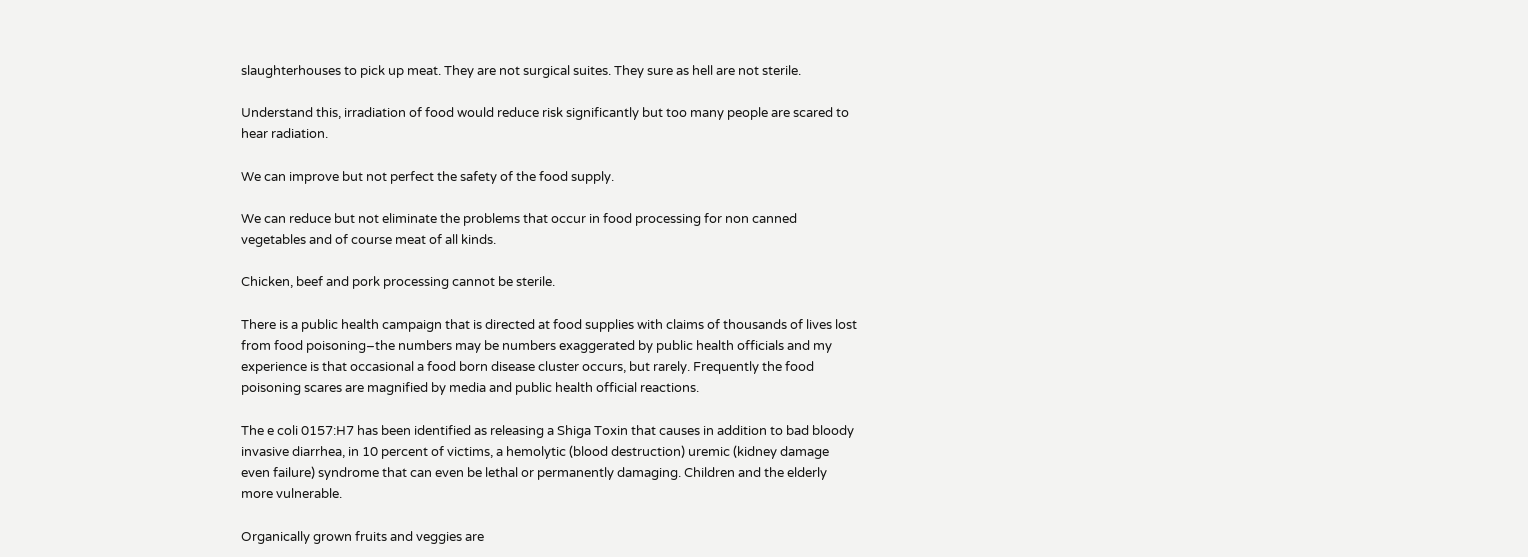slaughterhouses to pick up meat. They are not surgical suites. They sure as hell are not sterile.

Understand this, irradiation of food would reduce risk significantly but too many people are scared to hear radiation.

We can improve but not perfect the safety of the food supply.

We can reduce but not eliminate the problems that occur in food processing for non canned vegetables and of course meat of all kinds.

Chicken, beef and pork processing cannot be sterile.

There is a public health campaign that is directed at food supplies with claims of thousands of lives lost from food poisoning–the numbers may be numbers exaggerated by public health officials and my experience is that occasional a food born disease cluster occurs, but rarely. Frequently the food poisoning scares are magnified by media and public health official reactions.

The e coli 0157:H7 has been identified as releasing a Shiga Toxin that causes in addition to bad bloody invasive diarrhea, in 10 percent of victims, a hemolytic (blood destruction) uremic (kidney damage even failure) syndrome that can even be lethal or permanently damaging. Children and the elderly more vulnerable.

Organically grown fruits and veggies are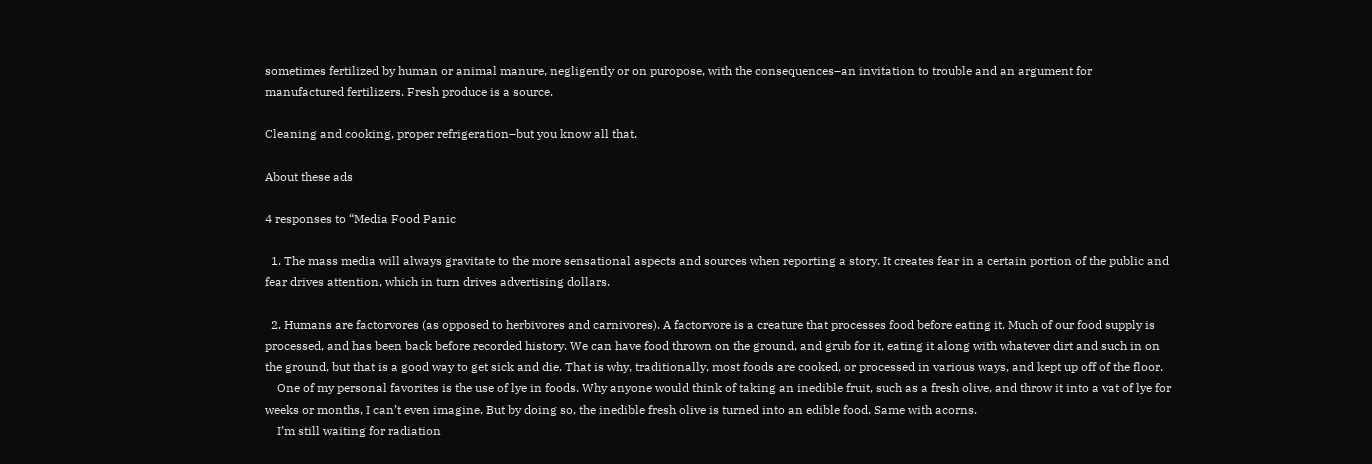sometimes fertilized by human or animal manure, negligently or on puropose, with the consequences–an invitation to trouble and an argument for manufactured fertilizers. Fresh produce is a source.

Cleaning and cooking, proper refrigeration–but you know all that.

About these ads

4 responses to “Media Food Panic

  1. The mass media will always gravitate to the more sensational aspects and sources when reporting a story. It creates fear in a certain portion of the public and fear drives attention, which in turn drives advertising dollars.

  2. Humans are factorvores (as opposed to herbivores and carnivores). A factorvore is a creature that processes food before eating it. Much of our food supply is processed, and has been back before recorded history. We can have food thrown on the ground, and grub for it, eating it along with whatever dirt and such in on the ground, but that is a good way to get sick and die. That is why, traditionally, most foods are cooked, or processed in various ways, and kept up off of the floor.
    One of my personal favorites is the use of lye in foods. Why anyone would think of taking an inedible fruit, such as a fresh olive, and throw it into a vat of lye for weeks or months, I can’t even imagine. But by doing so, the inedible fresh olive is turned into an edible food. Same with acorns.
    I’m still waiting for radiation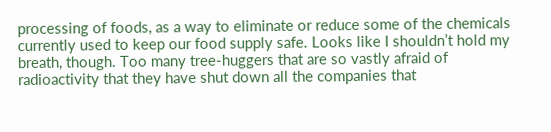processing of foods, as a way to eliminate or reduce some of the chemicals currently used to keep our food supply safe. Looks like I shouldn’t hold my breath, though. Too many tree-huggers that are so vastly afraid of radioactivity that they have shut down all the companies that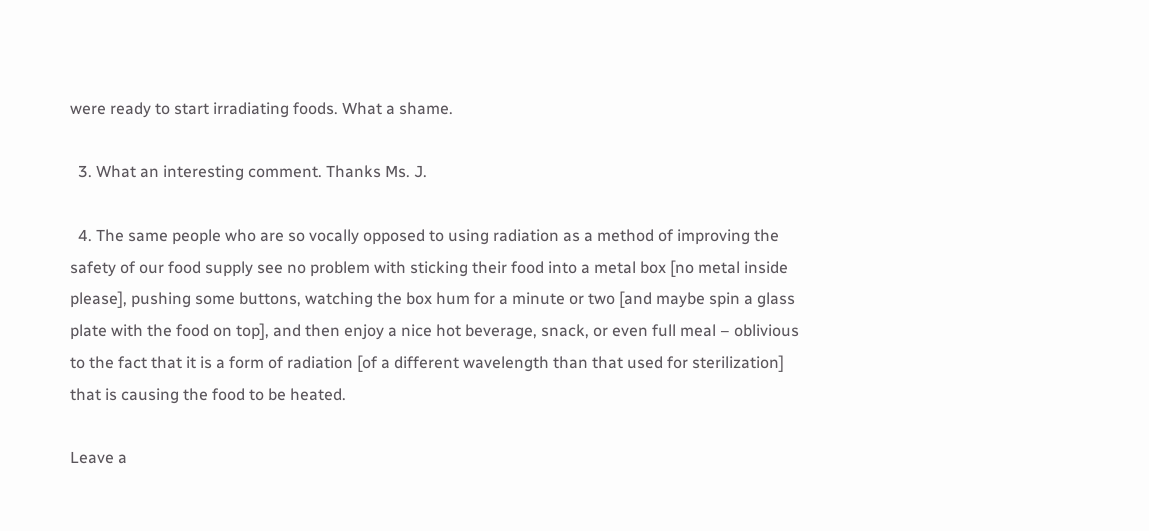were ready to start irradiating foods. What a shame.

  3. What an interesting comment. Thanks Ms. J.

  4. The same people who are so vocally opposed to using radiation as a method of improving the safety of our food supply see no problem with sticking their food into a metal box [no metal inside please], pushing some buttons, watching the box hum for a minute or two [and maybe spin a glass plate with the food on top], and then enjoy a nice hot beverage, snack, or even full meal – oblivious to the fact that it is a form of radiation [of a different wavelength than that used for sterilization] that is causing the food to be heated.

Leave a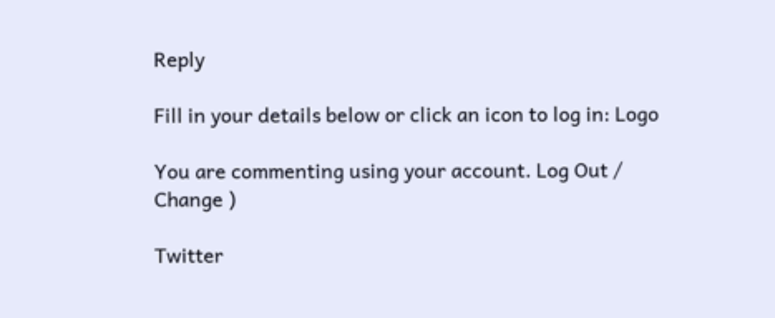Reply

Fill in your details below or click an icon to log in: Logo

You are commenting using your account. Log Out / Change )

Twitter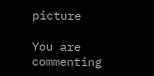picture

You are commenting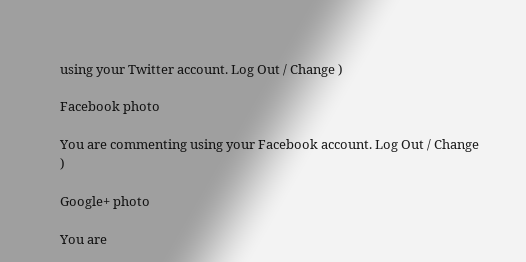using your Twitter account. Log Out / Change )

Facebook photo

You are commenting using your Facebook account. Log Out / Change )

Google+ photo

You are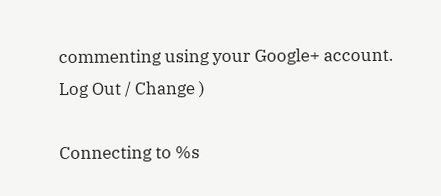commenting using your Google+ account. Log Out / Change )

Connecting to %s